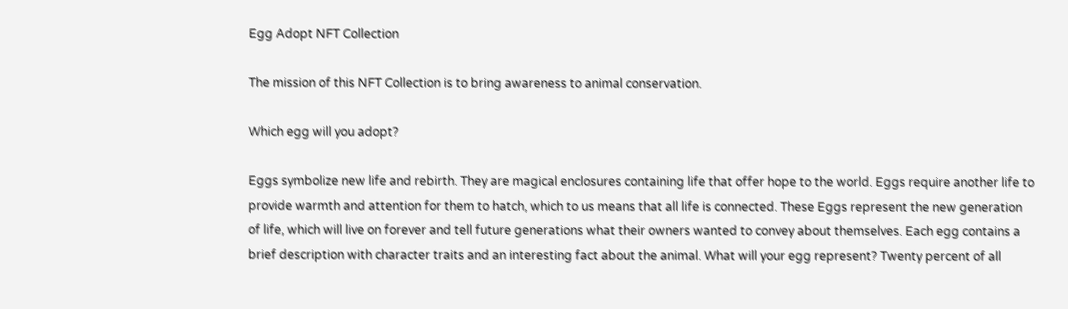Egg Adopt NFT Collection

The mission of this NFT Collection is to bring awareness to animal conservation.

Which egg will you adopt?

Eggs symbolize new life and rebirth. They are magical enclosures containing life that offer hope to the world. Eggs require another life to provide warmth and attention for them to hatch, which to us means that all life is connected. These Eggs represent the new generation of life, which will live on forever and tell future generations what their owners wanted to convey about themselves. Each egg contains a brief description with character traits and an interesting fact about the animal. What will your egg represent? Twenty percent of all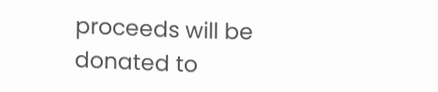proceeds will be donated to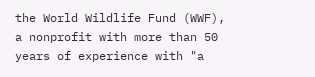the World Wildlife Fund (WWF), a nonprofit with more than 50 years of experience with "a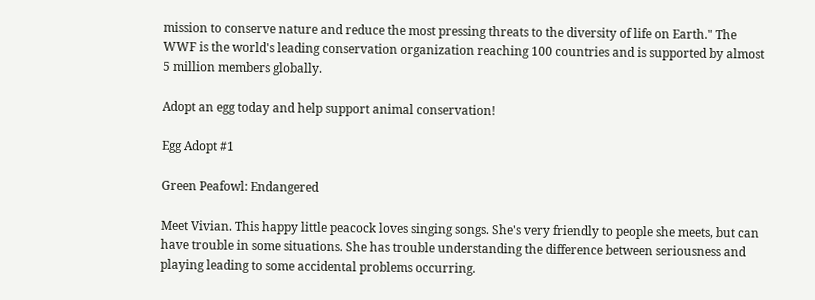mission to conserve nature and reduce the most pressing threats to the diversity of life on Earth." The WWF is the world's leading conservation organization reaching 100 countries and is supported by almost 5 million members globally.

Adopt an egg today and help support animal conservation!

Egg Adopt #1

Green Peafowl: Endangered

Meet Vivian. This happy little peacock loves singing songs. She's very friendly to people she meets, but can have trouble in some situations. She has trouble understanding the difference between seriousness and playing leading to some accidental problems occurring.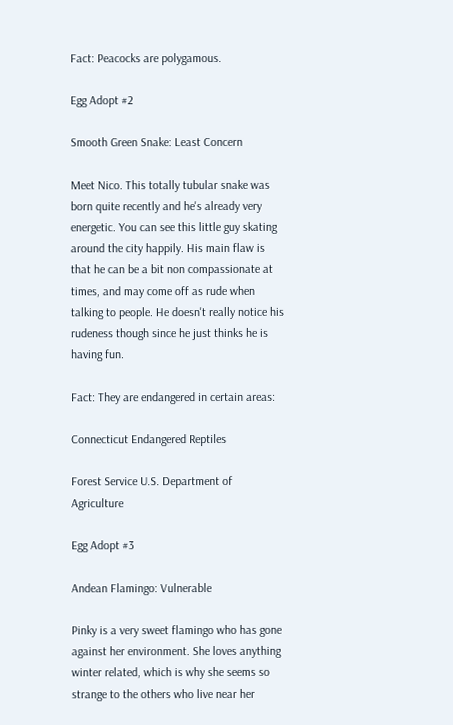Fact: Peacocks are polygamous.

Egg Adopt #2

Smooth Green Snake: Least Concern

Meet Nico. This totally tubular snake was born quite recently and he's already very energetic. You can see this little guy skating around the city happily. His main flaw is that he can be a bit non compassionate at times, and may come off as rude when talking to people. He doesn't really notice his rudeness though since he just thinks he is having fun.

Fact: They are endangered in certain areas:

Connecticut Endangered Reptiles

Forest Service U.S. Department of Agriculture

Egg Adopt #3

Andean Flamingo: Vulnerable

Pinky is a very sweet flamingo who has gone against her environment. She loves anything winter related, which is why she seems so strange to the others who live near her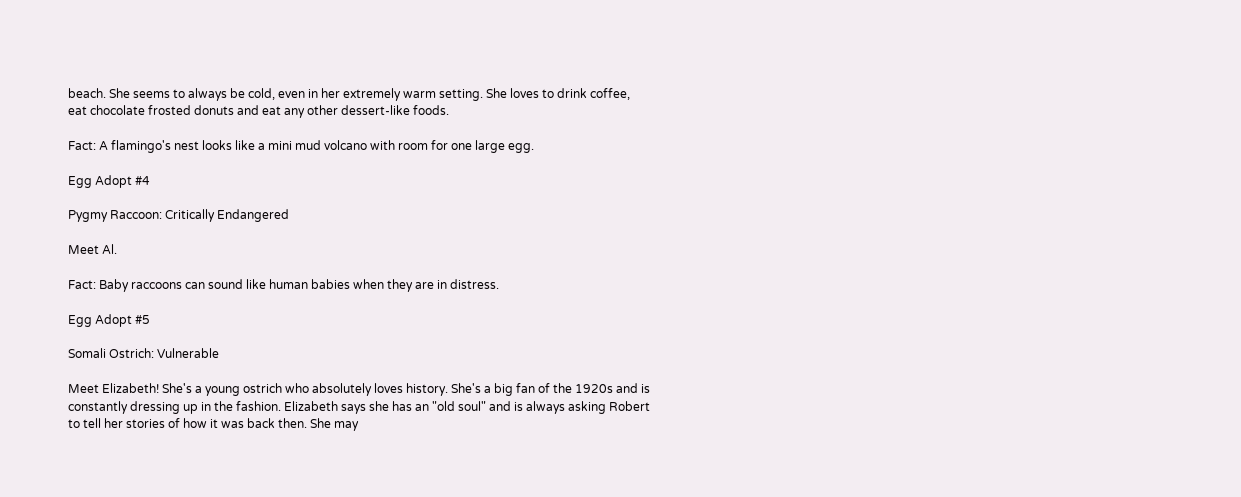beach. She seems to always be cold, even in her extremely warm setting. She loves to drink coffee, eat chocolate frosted donuts and eat any other dessert-like foods.

Fact: A flamingo's nest looks like a mini mud volcano with room for one large egg.

Egg Adopt #4

Pygmy Raccoon: Critically Endangered

Meet Al.

Fact: Baby raccoons can sound like human babies when they are in distress.

Egg Adopt #5

Somali Ostrich: Vulnerable

Meet Elizabeth! She's a young ostrich who absolutely loves history. She's a big fan of the 1920s and is constantly dressing up in the fashion. Elizabeth says she has an "old soul" and is always asking Robert to tell her stories of how it was back then. She may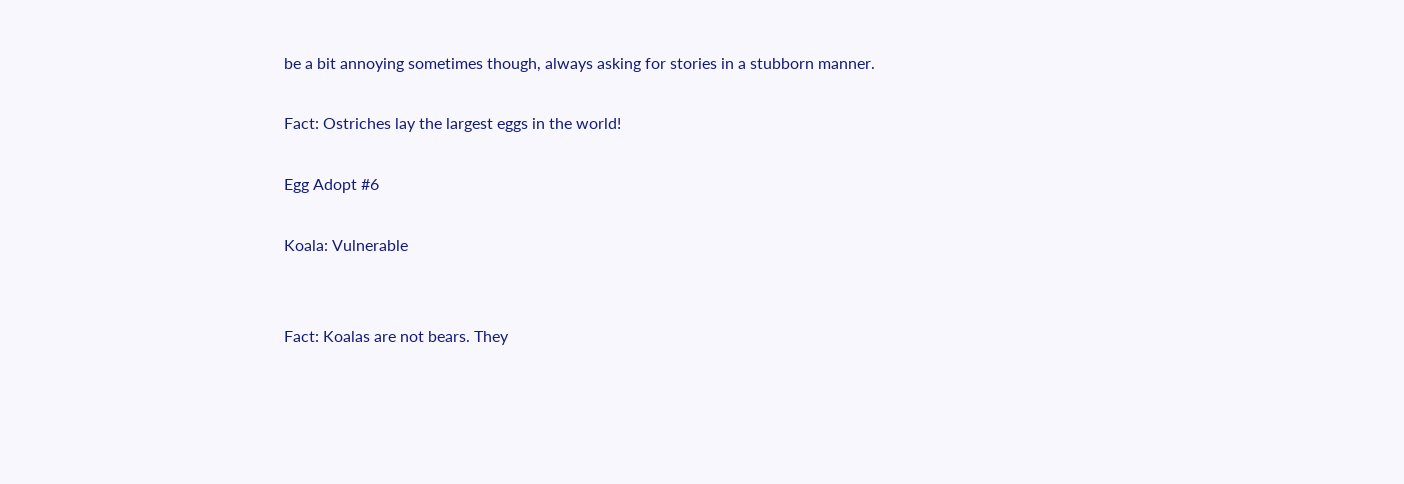be a bit annoying sometimes though, always asking for stories in a stubborn manner.

Fact: Ostriches lay the largest eggs in the world!

Egg Adopt #6

Koala: Vulnerable


Fact: Koalas are not bears. They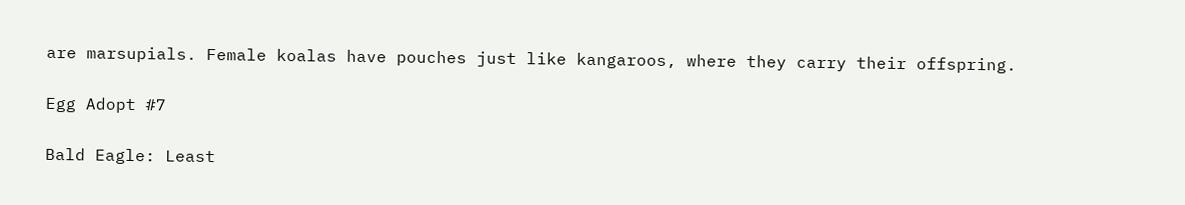are marsupials. Female koalas have pouches just like kangaroos, where they carry their offspring.

Egg Adopt #7

Bald Eagle: Least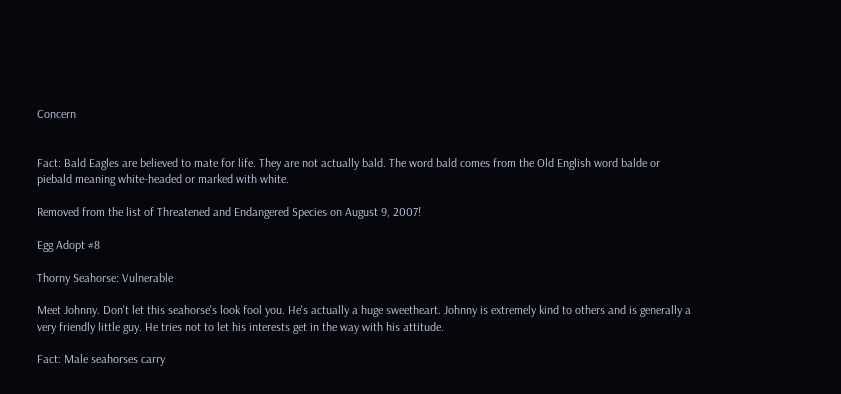Concern


Fact: Bald Eagles are believed to mate for life. They are not actually bald. The word bald comes from the Old English word balde or piebald meaning white-headed or marked with white.

Removed from the list of Threatened and Endangered Species on August 9, 2007!

Egg Adopt #8

Thorny Seahorse: Vulnerable

Meet Johnny. Don't let this seahorse's look fool you. He's actually a huge sweetheart. Johnny is extremely kind to others and is generally a very friendly little guy. He tries not to let his interests get in the way with his attitude.

Fact: Male seahorses carry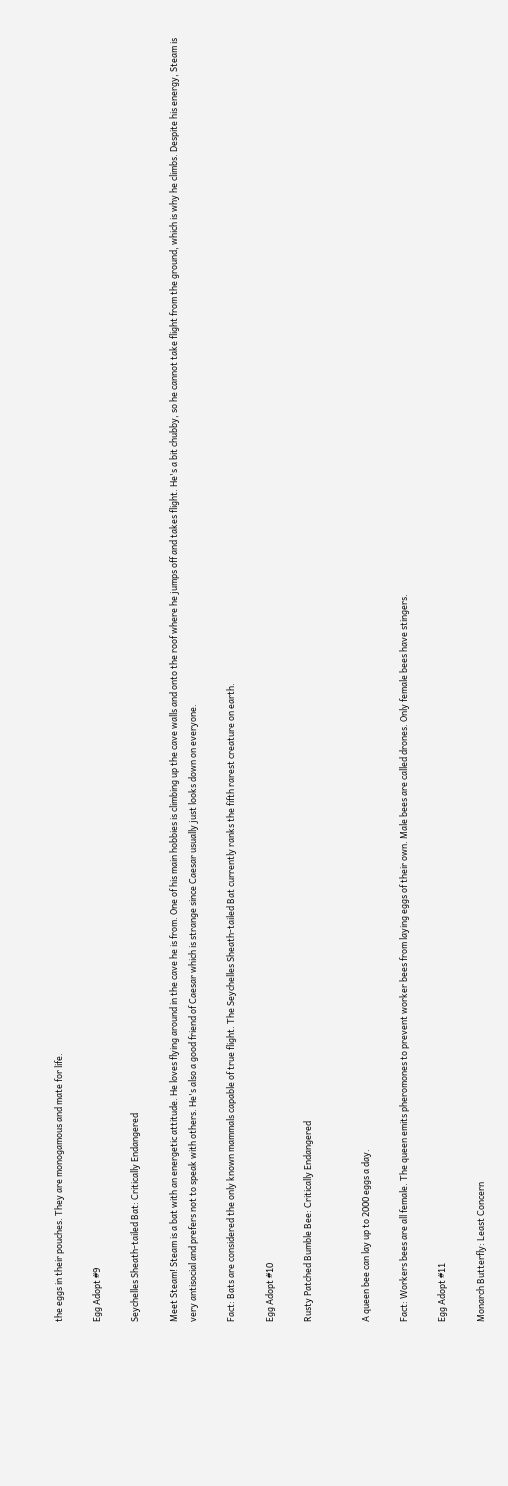the eggs in their pouches. They are monogamous and mate for life.

Egg Adopt #9

Seychelles Sheath-tailed Bat: Critically Endangered

Meet Steam! Steam is a bat with an energetic attitude. He loves flying around in the cave he is from. One of his main hobbies is climbing up the cave walls and onto the roof where he jumps off and takes flight. He's a bit chubby, so he cannot take flight from the ground, which is why he climbs. Despite his energy, Steam is very antisocial and prefers not to speak with others. He's also a good friend of Caesar which is strange since Caesar usually just looks down on everyone.

Fact: Bats are considered the only known mammals capable of true flight. The Seychelles Sheath-tailed Bat currently ranks the fifth rarest creature on earth.

Egg Adopt #10

Rusty Patched Bumble Bee: Critically Endangered


A queen bee can lay up to 2000 eggs a day.

Fact: Workers bees are all female. The queen emits pheromones to prevent worker bees from laying eggs of their own. Male bees are called drones. Only female bees have stingers.

Egg Adopt #11

Monarch Butterfly: Least Concern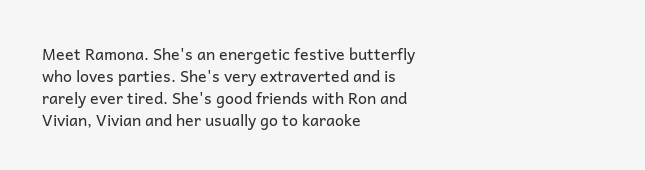Meet Ramona. She's an energetic festive butterfly who loves parties. She's very extraverted and is rarely ever tired. She's good friends with Ron and Vivian, Vivian and her usually go to karaoke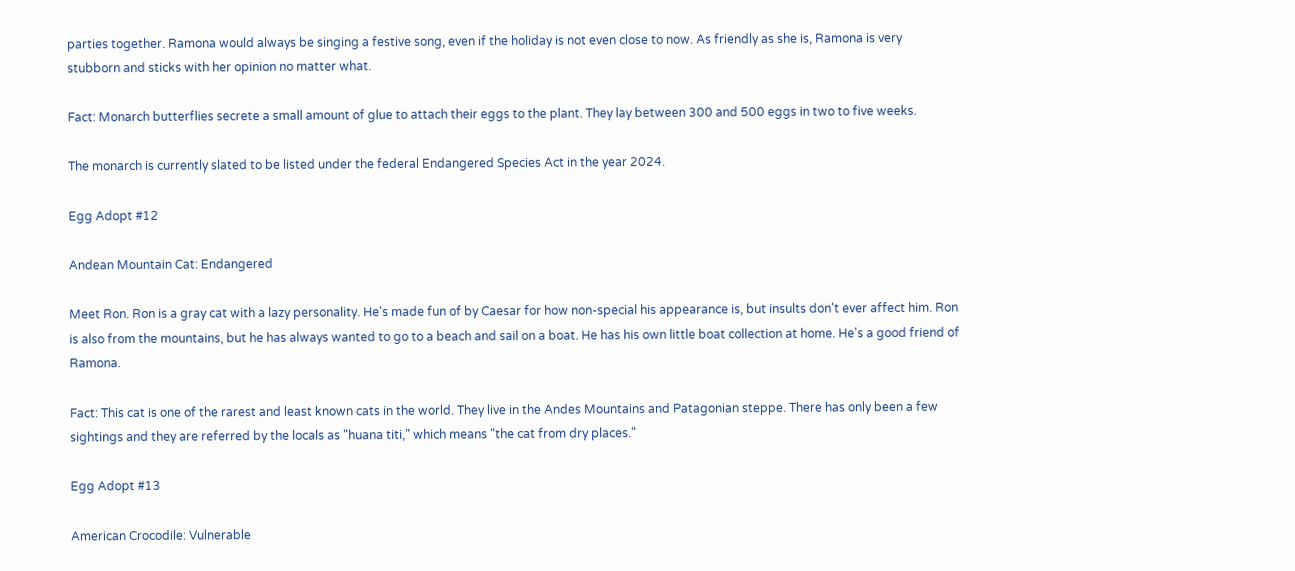parties together. Ramona would always be singing a festive song, even if the holiday is not even close to now. As friendly as she is, Ramona is very stubborn and sticks with her opinion no matter what.

Fact: Monarch butterflies secrete a small amount of glue to attach their eggs to the plant. They lay between 300 and 500 eggs in two to five weeks.

The monarch is currently slated to be listed under the federal Endangered Species Act in the year 2024.

Egg Adopt #12

Andean Mountain Cat: Endangered

Meet Ron. Ron is a gray cat with a lazy personality. He's made fun of by Caesar for how non-special his appearance is, but insults don't ever affect him. Ron is also from the mountains, but he has always wanted to go to a beach and sail on a boat. He has his own little boat collection at home. He's a good friend of Ramona.

Fact: This cat is one of the rarest and least known cats in the world. They live in the Andes Mountains and Patagonian steppe. There has only been a few sightings and they are referred by the locals as "huana titi," which means "the cat from dry places."

Egg Adopt #13

American Crocodile: Vulnerable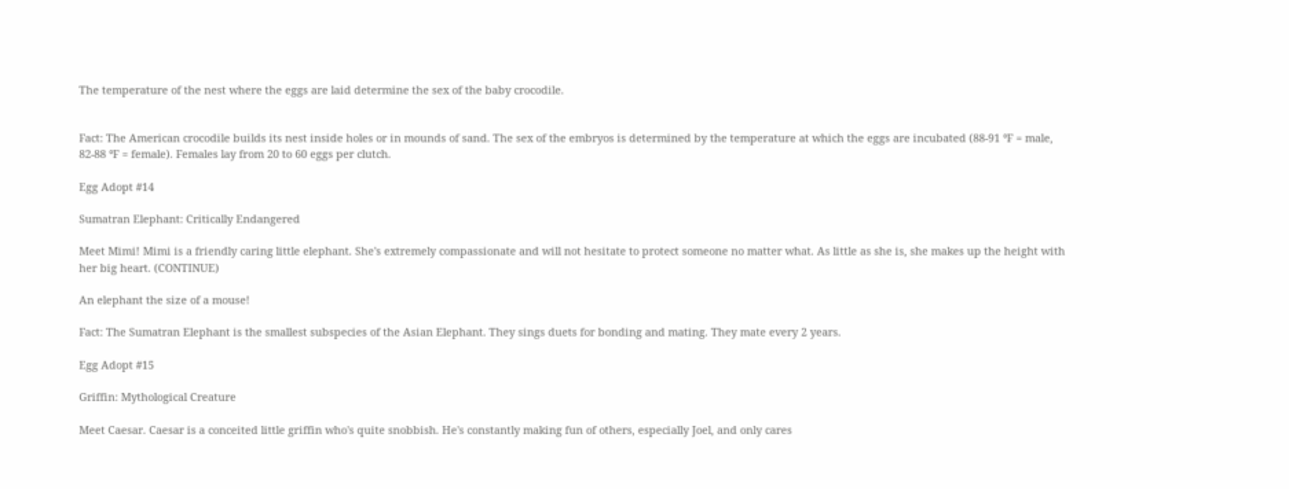The temperature of the nest where the eggs are laid determine the sex of the baby crocodile.


Fact: The American crocodile builds its nest inside holes or in mounds of sand. The sex of the embryos is determined by the temperature at which the eggs are incubated (88-91 ℉ = male, 82-88 ℉ = female). Females lay from 20 to 60 eggs per clutch.

Egg Adopt #14

Sumatran Elephant: Critically Endangered

Meet Mimi! Mimi is a friendly caring little elephant. She's extremely compassionate and will not hesitate to protect someone no matter what. As little as she is, she makes up the height with her big heart. (CONTINUE)

An elephant the size of a mouse!

Fact: The Sumatran Elephant is the smallest subspecies of the Asian Elephant. They sings duets for bonding and mating. They mate every 2 years.

Egg Adopt #15

Griffin: Mythological Creature

Meet Caesar. Caesar is a conceited little griffin who's quite snobbish. He's constantly making fun of others, especially Joel, and only cares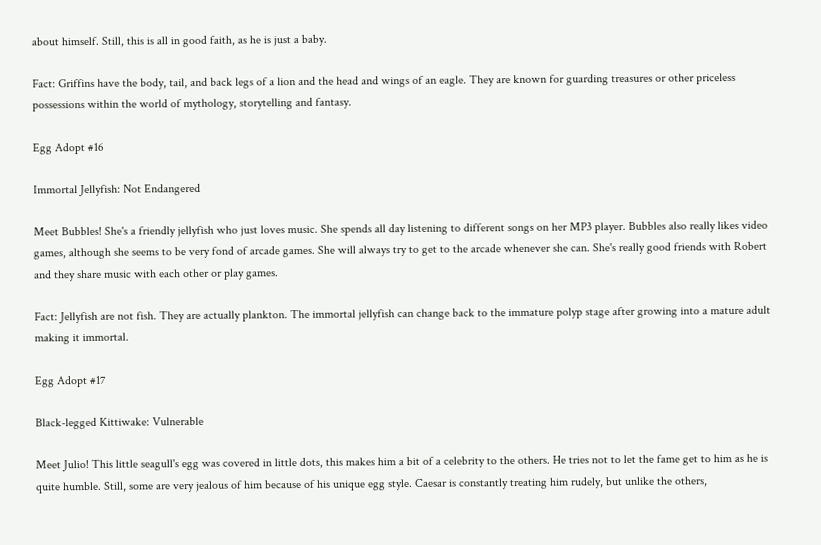about himself. Still, this is all in good faith, as he is just a baby.

Fact: Griffins have the body, tail, and back legs of a lion and the head and wings of an eagle. They are known for guarding treasures or other priceless possessions within the world of mythology, storytelling and fantasy.

Egg Adopt #16

Immortal Jellyfish: Not Endangered

Meet Bubbles! She's a friendly jellyfish who just loves music. She spends all day listening to different songs on her MP3 player. Bubbles also really likes video games, although she seems to be very fond of arcade games. She will always try to get to the arcade whenever she can. She's really good friends with Robert and they share music with each other or play games.

Fact: Jellyfish are not fish. They are actually plankton. The immortal jellyfish can change back to the immature polyp stage after growing into a mature adult making it immortal.

Egg Adopt #17

Black-legged Kittiwake: Vulnerable

Meet Julio! This little seagull's egg was covered in little dots, this makes him a bit of a celebrity to the others. He tries not to let the fame get to him as he is quite humble. Still, some are very jealous of him because of his unique egg style. Caesar is constantly treating him rudely, but unlike the others,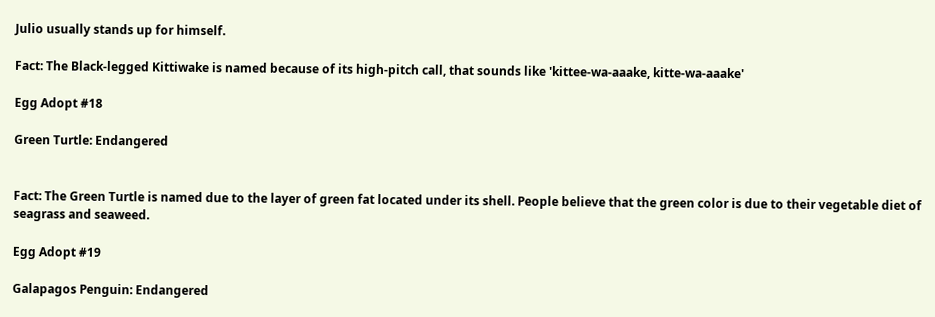Julio usually stands up for himself.

Fact: The Black-legged Kittiwake is named because of its high-pitch call, that sounds like 'kittee-wa-aaake, kitte-wa-aaake'

Egg Adopt #18

Green Turtle: Endangered


Fact: The Green Turtle is named due to the layer of green fat located under its shell. People believe that the green color is due to their vegetable diet of seagrass and seaweed.

Egg Adopt #19

Galapagos Penguin: Endangered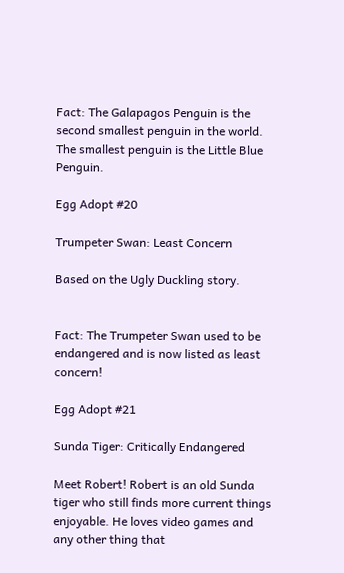Fact: The Galapagos Penguin is the second smallest penguin in the world. The smallest penguin is the Little Blue Penguin.

Egg Adopt #20

Trumpeter Swan: Least Concern

Based on the Ugly Duckling story.


Fact: The Trumpeter Swan used to be endangered and is now listed as least concern!

Egg Adopt #21

Sunda Tiger: Critically Endangered

Meet Robert! Robert is an old Sunda tiger who still finds more current things enjoyable. He loves video games and any other thing that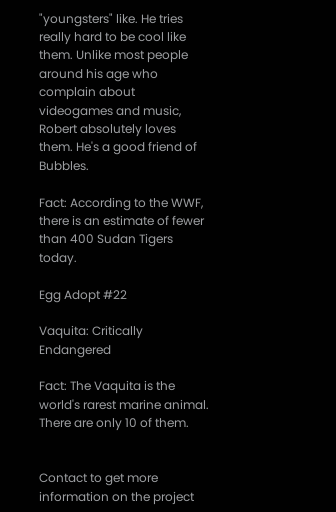"youngsters" like. He tries really hard to be cool like them. Unlike most people around his age who complain about videogames and music, Robert absolutely loves them. He's a good friend of Bubbles.

Fact: According to the WWF, there is an estimate of fewer than 400 Sudan Tigers today.

Egg Adopt #22

Vaquita: Critically Endangered

Fact: The Vaquita is the world's rarest marine animal. There are only 10 of them.


Contact to get more information on the project